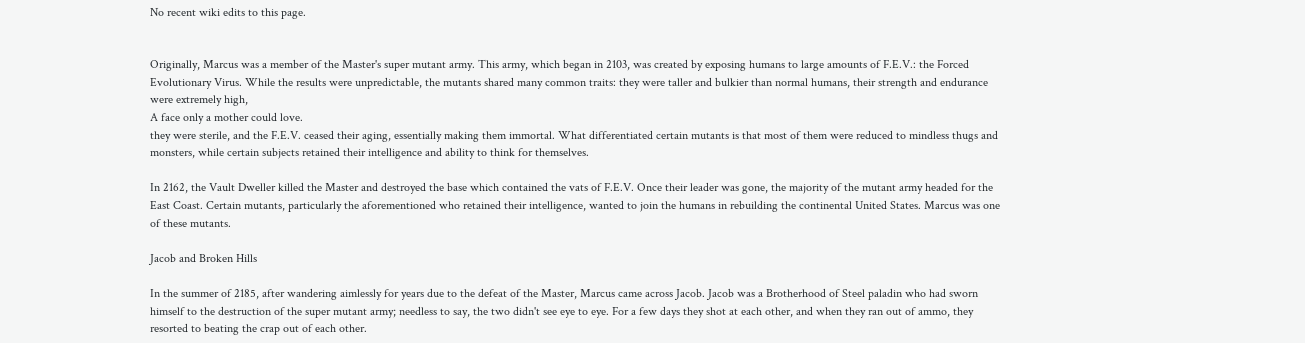No recent wiki edits to this page.


Originally, Marcus was a member of the Master's super mutant army. This army, which began in 2103, was created by exposing humans to large amounts of F.E.V.: the Forced Evolutionary Virus. While the results were unpredictable, the mutants shared many common traits: they were taller and bulkier than normal humans, their strength and endurance were extremely high,
A face only a mother could love.
they were sterile, and the F.E.V. ceased their aging, essentially making them immortal. What differentiated certain mutants is that most of them were reduced to mindless thugs and monsters, while certain subjects retained their intelligence and ability to think for themselves.

In 2162, the Vault Dweller killed the Master and destroyed the base which contained the vats of F.E.V. Once their leader was gone, the majority of the mutant army headed for the East Coast. Certain mutants, particularly the aforementioned who retained their intelligence, wanted to join the humans in rebuilding the continental United States. Marcus was one of these mutants.

Jacob and Broken Hills

In the summer of 2185, after wandering aimlessly for years due to the defeat of the Master, Marcus came across Jacob. Jacob was a Brotherhood of Steel paladin who had sworn himself to the destruction of the super mutant army; needless to say, the two didn't see eye to eye. For a few days they shot at each other, and when they ran out of ammo, they resorted to beating the crap out of each other.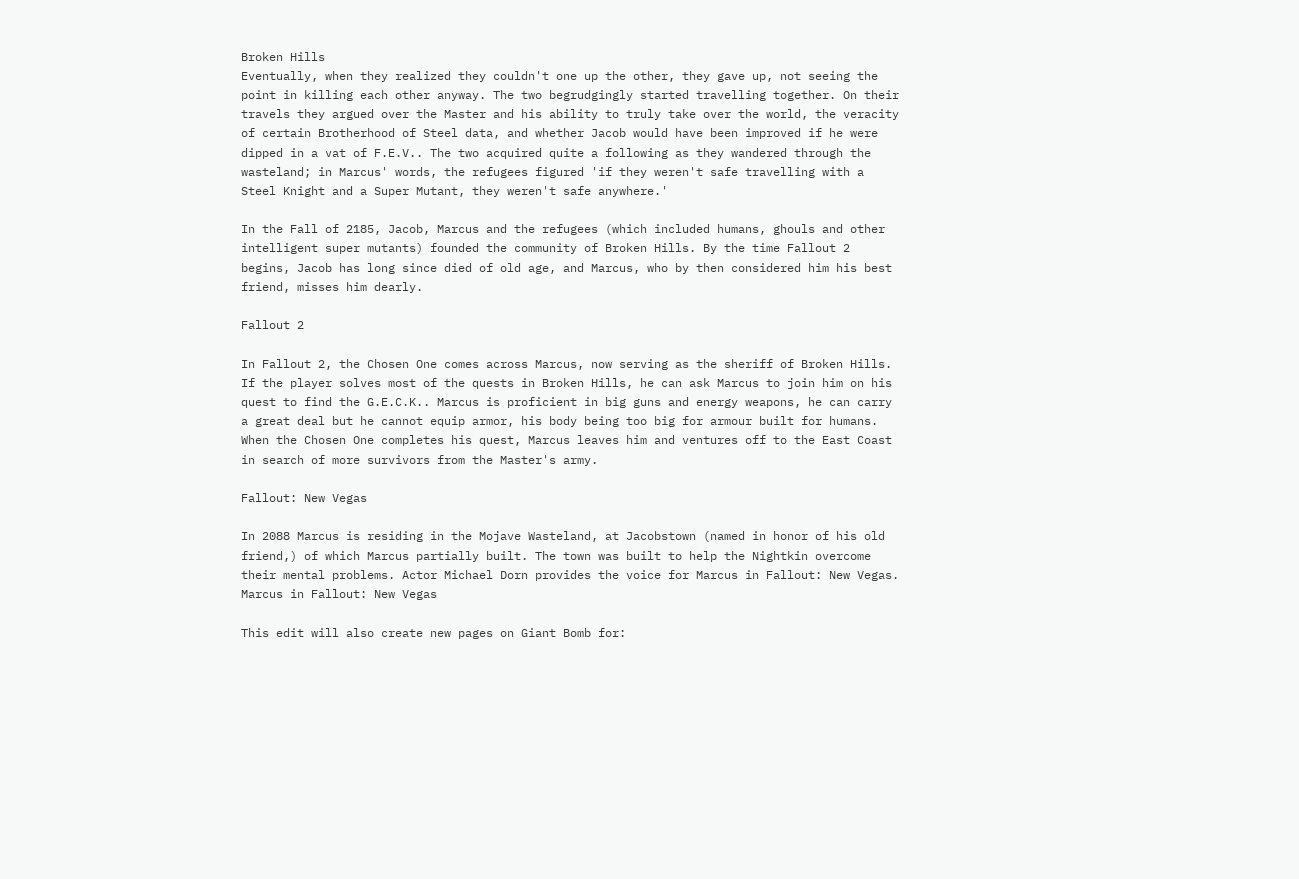Broken Hills
Eventually, when they realized they couldn't one up the other, they gave up, not seeing the point in killing each other anyway. The two begrudgingly started travelling together. On their travels they argued over the Master and his ability to truly take over the world, the veracity of certain Brotherhood of Steel data, and whether Jacob would have been improved if he were dipped in a vat of F.E.V.. The two acquired quite a following as they wandered through the wasteland; in Marcus' words, the refugees figured 'if they weren't safe travelling with a Steel Knight and a Super Mutant, they weren't safe anywhere.'

In the Fall of 2185, Jacob, Marcus and the refugees (which included humans, ghouls and other intelligent super mutants) founded the community of Broken Hills. By the time Fallout 2 begins, Jacob has long since died of old age, and Marcus, who by then considered him his best friend, misses him dearly.

Fallout 2

In Fallout 2, the Chosen One comes across Marcus, now serving as the sheriff of Broken Hills. If the player solves most of the quests in Broken Hills, he can ask Marcus to join him on his quest to find the G.E.C.K.. Marcus is proficient in big guns and energy weapons, he can carry a great deal but he cannot equip armor, his body being too big for armour built for humans. When the Chosen One completes his quest, Marcus leaves him and ventures off to the East Coast in search of more survivors from the Master's army.

Fallout: New Vegas

In 2088 Marcus is residing in the Mojave Wasteland, at Jacobstown (named in honor of his old friend,) of which Marcus partially built. The town was built to help the Nightkin overcome their mental problems. Actor Michael Dorn provides the voice for Marcus in Fallout: New Vegas.
Marcus in Fallout: New Vegas

This edit will also create new pages on Giant Bomb for: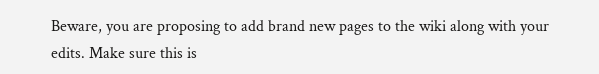Beware, you are proposing to add brand new pages to the wiki along with your edits. Make sure this is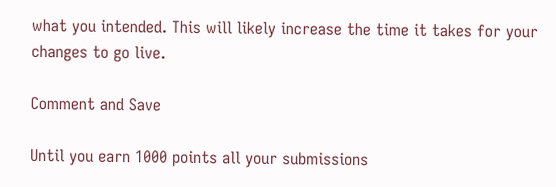what you intended. This will likely increase the time it takes for your changes to go live.

Comment and Save

Until you earn 1000 points all your submissions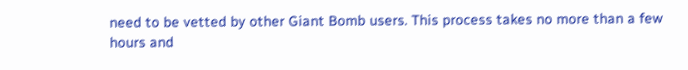need to be vetted by other Giant Bomb users. This process takes no more than a few hours and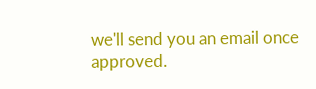we'll send you an email once approved.